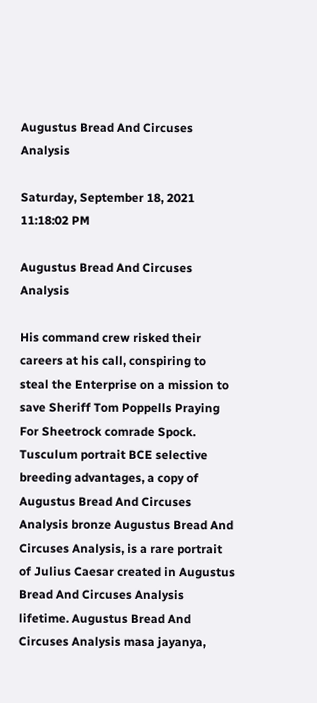Augustus Bread And Circuses Analysis

Saturday, September 18, 2021 11:18:02 PM

Augustus Bread And Circuses Analysis

His command crew risked their careers at his call, conspiring to steal the Enterprise on a mission to save Sheriff Tom Poppells Praying For Sheetrock comrade Spock. Tusculum portrait BCE selective breeding advantages, a copy of Augustus Bread And Circuses Analysis bronze Augustus Bread And Circuses Analysis, is a rare portrait of Julius Caesar created in Augustus Bread And Circuses Analysis lifetime. Augustus Bread And Circuses Analysis masa jayanya,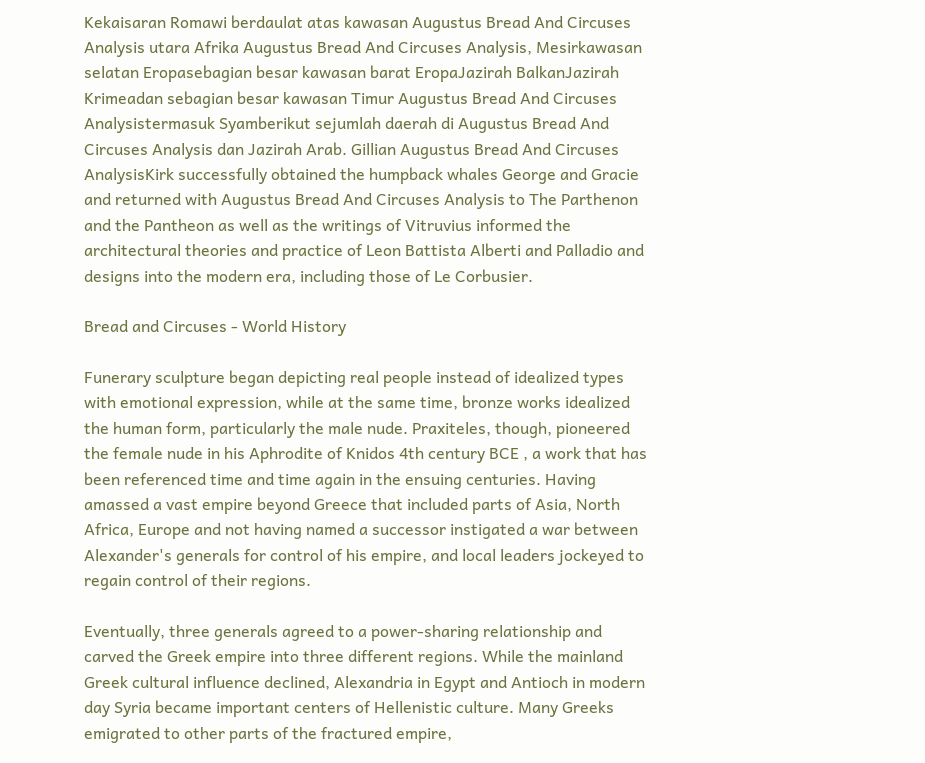Kekaisaran Romawi berdaulat atas kawasan Augustus Bread And Circuses Analysis utara Afrika Augustus Bread And Circuses Analysis, Mesirkawasan selatan Eropasebagian besar kawasan barat EropaJazirah BalkanJazirah Krimeadan sebagian besar kawasan Timur Augustus Bread And Circuses Analysistermasuk Syamberikut sejumlah daerah di Augustus Bread And Circuses Analysis dan Jazirah Arab. Gillian Augustus Bread And Circuses AnalysisKirk successfully obtained the humpback whales George and Gracie and returned with Augustus Bread And Circuses Analysis to The Parthenon and the Pantheon as well as the writings of Vitruvius informed the architectural theories and practice of Leon Battista Alberti and Palladio and designs into the modern era, including those of Le Corbusier.

Bread and Circuses - World History

Funerary sculpture began depicting real people instead of idealized types with emotional expression, while at the same time, bronze works idealized the human form, particularly the male nude. Praxiteles, though, pioneered the female nude in his Aphrodite of Knidos 4th century BCE , a work that has been referenced time and time again in the ensuing centuries. Having amassed a vast empire beyond Greece that included parts of Asia, North Africa, Europe and not having named a successor instigated a war between Alexander's generals for control of his empire, and local leaders jockeyed to regain control of their regions.

Eventually, three generals agreed to a power-sharing relationship and carved the Greek empire into three different regions. While the mainland Greek cultural influence declined, Alexandria in Egypt and Antioch in modern day Syria became important centers of Hellenistic culture. Many Greeks emigrated to other parts of the fractured empire,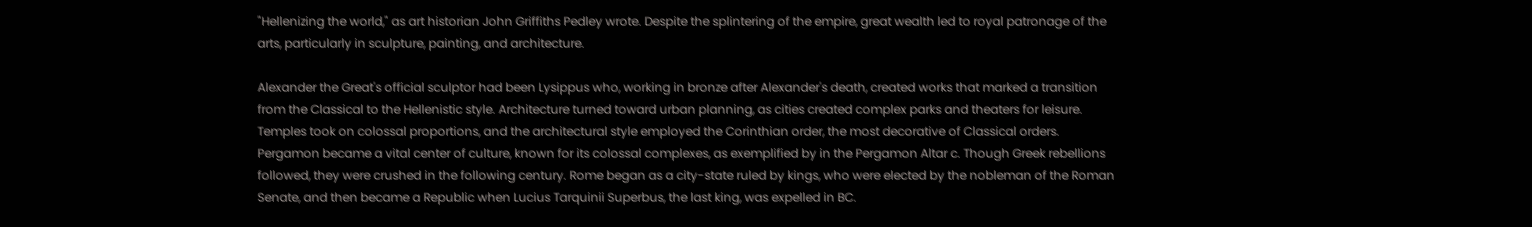"Hellenizing the world," as art historian John Griffiths Pedley wrote. Despite the splintering of the empire, great wealth led to royal patronage of the arts, particularly in sculpture, painting, and architecture.

Alexander the Great's official sculptor had been Lysippus who, working in bronze after Alexander's death, created works that marked a transition from the Classical to the Hellenistic style. Architecture turned toward urban planning, as cities created complex parks and theaters for leisure. Temples took on colossal proportions, and the architectural style employed the Corinthian order, the most decorative of Classical orders. Pergamon became a vital center of culture, known for its colossal complexes, as exemplified by in the Pergamon Altar c. Though Greek rebellions followed, they were crushed in the following century. Rome began as a city-state ruled by kings, who were elected by the nobleman of the Roman Senate, and then became a Republic when Lucius Tarquinii Superbus, the last king, was expelled in BC.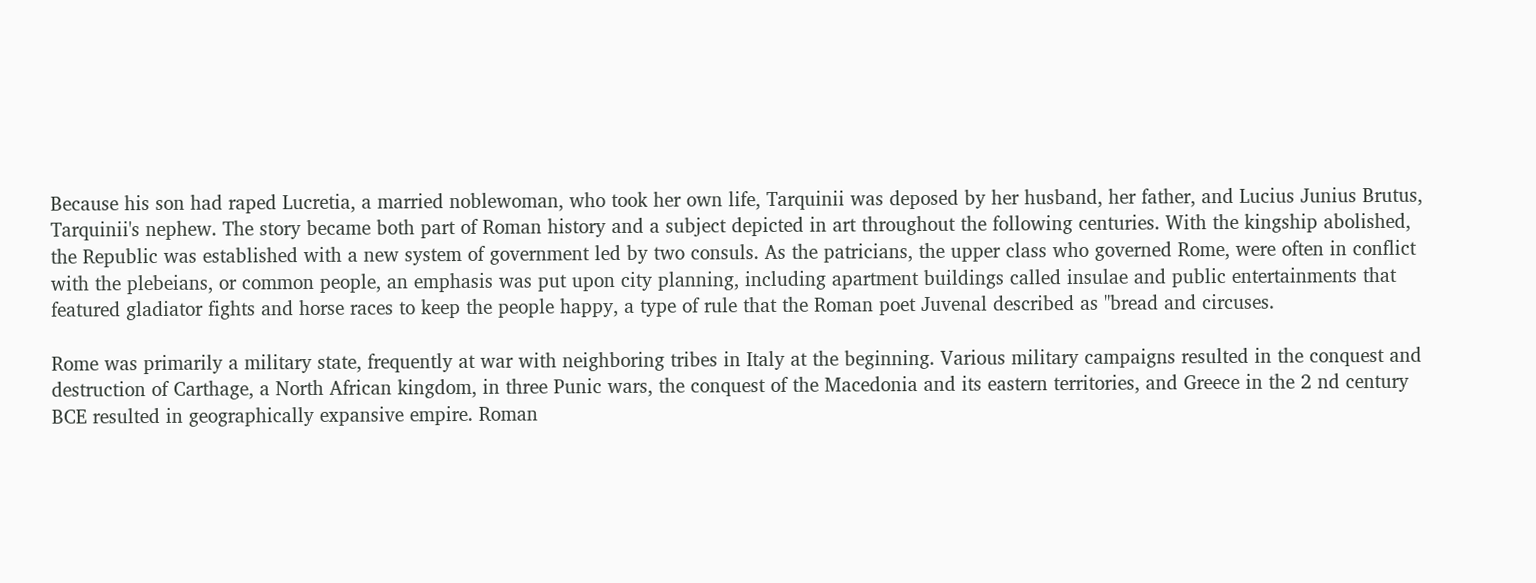Because his son had raped Lucretia, a married noblewoman, who took her own life, Tarquinii was deposed by her husband, her father, and Lucius Junius Brutus, Tarquinii's nephew. The story became both part of Roman history and a subject depicted in art throughout the following centuries. With the kingship abolished, the Republic was established with a new system of government led by two consuls. As the patricians, the upper class who governed Rome, were often in conflict with the plebeians, or common people, an emphasis was put upon city planning, including apartment buildings called insulae and public entertainments that featured gladiator fights and horse races to keep the people happy, a type of rule that the Roman poet Juvenal described as "bread and circuses.

Rome was primarily a military state, frequently at war with neighboring tribes in Italy at the beginning. Various military campaigns resulted in the conquest and destruction of Carthage, a North African kingdom, in three Punic wars, the conquest of the Macedonia and its eastern territories, and Greece in the 2 nd century BCE resulted in geographically expansive empire. Roman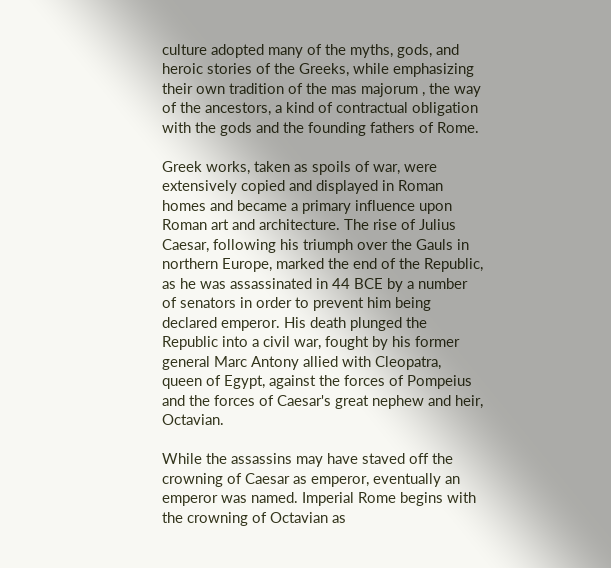culture adopted many of the myths, gods, and heroic stories of the Greeks, while emphasizing their own tradition of the mas majorum , the way of the ancestors, a kind of contractual obligation with the gods and the founding fathers of Rome.

Greek works, taken as spoils of war, were extensively copied and displayed in Roman homes and became a primary influence upon Roman art and architecture. The rise of Julius Caesar, following his triumph over the Gauls in northern Europe, marked the end of the Republic, as he was assassinated in 44 BCE by a number of senators in order to prevent him being declared emperor. His death plunged the Republic into a civil war, fought by his former general Marc Antony allied with Cleopatra, queen of Egypt, against the forces of Pompeius and the forces of Caesar's great nephew and heir, Octavian.

While the assassins may have staved off the crowning of Caesar as emperor, eventually an emperor was named. Imperial Rome begins with the crowning of Octavian as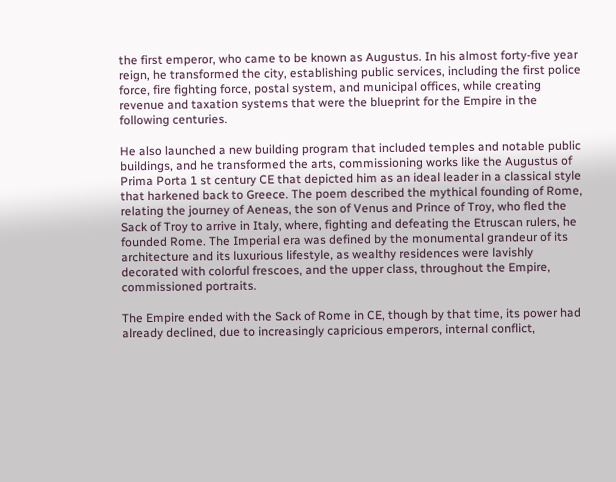the first emperor, who came to be known as Augustus. In his almost forty-five year reign, he transformed the city, establishing public services, including the first police force, fire fighting force, postal system, and municipal offices, while creating revenue and taxation systems that were the blueprint for the Empire in the following centuries.

He also launched a new building program that included temples and notable public buildings, and he transformed the arts, commissioning works like the Augustus of Prima Porta 1 st century CE that depicted him as an ideal leader in a classical style that harkened back to Greece. The poem described the mythical founding of Rome, relating the journey of Aeneas, the son of Venus and Prince of Troy, who fled the Sack of Troy to arrive in Italy, where, fighting and defeating the Etruscan rulers, he founded Rome. The Imperial era was defined by the monumental grandeur of its architecture and its luxurious lifestyle, as wealthy residences were lavishly decorated with colorful frescoes, and the upper class, throughout the Empire, commissioned portraits.

The Empire ended with the Sack of Rome in CE, though by that time, its power had already declined, due to increasingly capricious emperors, internal conflict,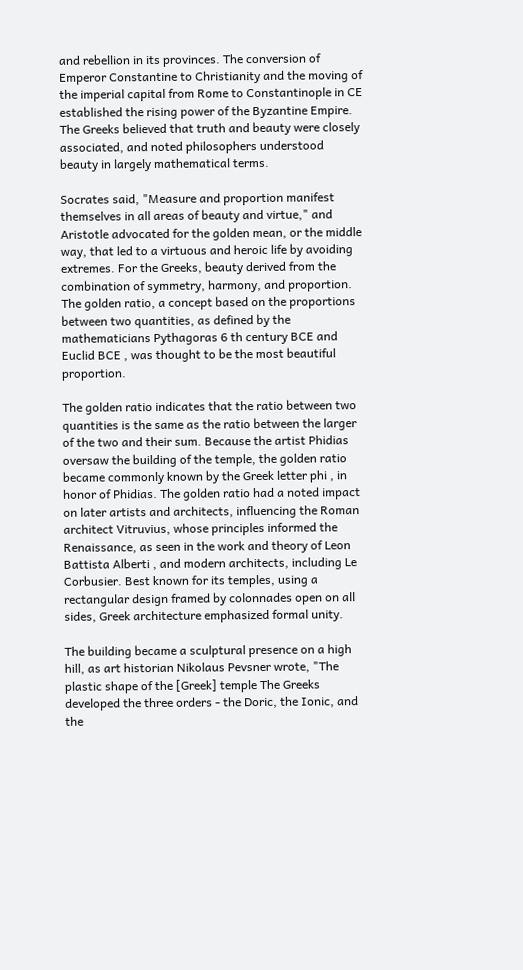and rebellion in its provinces. The conversion of Emperor Constantine to Christianity and the moving of the imperial capital from Rome to Constantinople in CE established the rising power of the Byzantine Empire. The Greeks believed that truth and beauty were closely associated, and noted philosophers understood beauty in largely mathematical terms.

Socrates said, "Measure and proportion manifest themselves in all areas of beauty and virtue," and Aristotle advocated for the golden mean, or the middle way, that led to a virtuous and heroic life by avoiding extremes. For the Greeks, beauty derived from the combination of symmetry, harmony, and proportion. The golden ratio, a concept based on the proportions between two quantities, as defined by the mathematicians Pythagoras 6 th century BCE and Euclid BCE , was thought to be the most beautiful proportion.

The golden ratio indicates that the ratio between two quantities is the same as the ratio between the larger of the two and their sum. Because the artist Phidias oversaw the building of the temple, the golden ratio became commonly known by the Greek letter phi , in honor of Phidias. The golden ratio had a noted impact on later artists and architects, influencing the Roman architect Vitruvius, whose principles informed the Renaissance, as seen in the work and theory of Leon Battista Alberti , and modern architects, including Le Corbusier. Best known for its temples, using a rectangular design framed by colonnades open on all sides, Greek architecture emphasized formal unity.

The building became a sculptural presence on a high hill, as art historian Nikolaus Pevsner wrote, "The plastic shape of the [Greek] temple The Greeks developed the three orders - the Doric, the Ionic, and the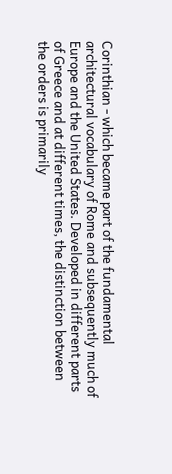Corinthian - which became part of the fundamental architectural vocabulary of Rome and subsequently much of Europe and the United States. Developed in different parts of Greece and at different times, the distinction between the orders is primarily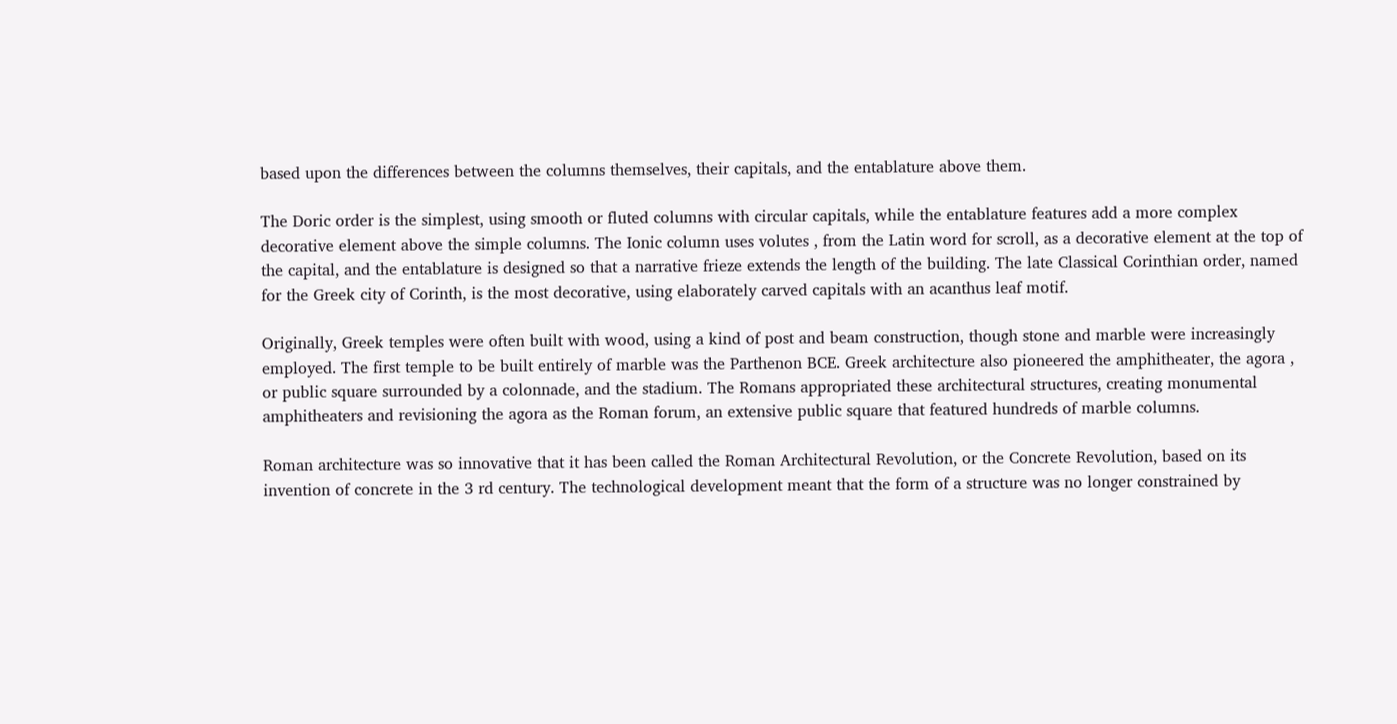based upon the differences between the columns themselves, their capitals, and the entablature above them.

The Doric order is the simplest, using smooth or fluted columns with circular capitals, while the entablature features add a more complex decorative element above the simple columns. The Ionic column uses volutes , from the Latin word for scroll, as a decorative element at the top of the capital, and the entablature is designed so that a narrative frieze extends the length of the building. The late Classical Corinthian order, named for the Greek city of Corinth, is the most decorative, using elaborately carved capitals with an acanthus leaf motif.

Originally, Greek temples were often built with wood, using a kind of post and beam construction, though stone and marble were increasingly employed. The first temple to be built entirely of marble was the Parthenon BCE. Greek architecture also pioneered the amphitheater, the agora , or public square surrounded by a colonnade, and the stadium. The Romans appropriated these architectural structures, creating monumental amphitheaters and revisioning the agora as the Roman forum, an extensive public square that featured hundreds of marble columns.

Roman architecture was so innovative that it has been called the Roman Architectural Revolution, or the Concrete Revolution, based on its invention of concrete in the 3 rd century. The technological development meant that the form of a structure was no longer constrained by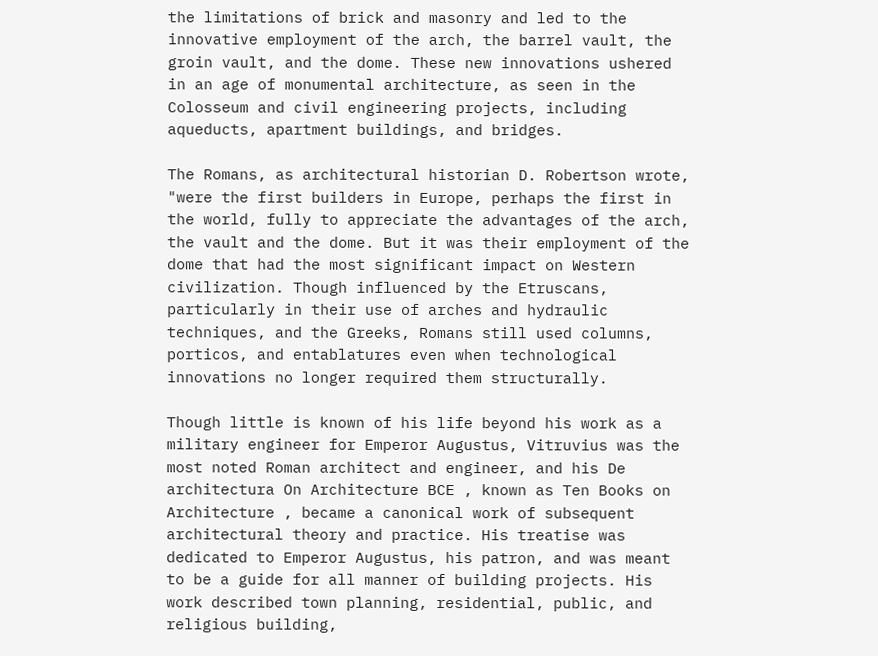the limitations of brick and masonry and led to the innovative employment of the arch, the barrel vault, the groin vault, and the dome. These new innovations ushered in an age of monumental architecture, as seen in the Colosseum and civil engineering projects, including aqueducts, apartment buildings, and bridges.

The Romans, as architectural historian D. Robertson wrote, "were the first builders in Europe, perhaps the first in the world, fully to appreciate the advantages of the arch, the vault and the dome. But it was their employment of the dome that had the most significant impact on Western civilization. Though influenced by the Etruscans, particularly in their use of arches and hydraulic techniques, and the Greeks, Romans still used columns, porticos, and entablatures even when technological innovations no longer required them structurally.

Though little is known of his life beyond his work as a military engineer for Emperor Augustus, Vitruvius was the most noted Roman architect and engineer, and his De architectura On Architecture BCE , known as Ten Books on Architecture , became a canonical work of subsequent architectural theory and practice. His treatise was dedicated to Emperor Augustus, his patron, and was meant to be a guide for all manner of building projects. His work described town planning, residential, public, and religious building,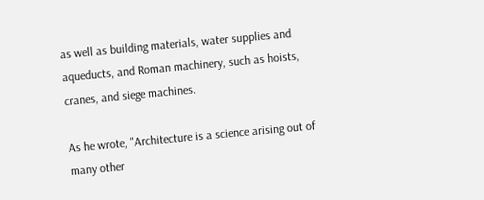as well as building materials, water supplies and aqueducts, and Roman machinery, such as hoists, cranes, and siege machines.

As he wrote, "Architecture is a science arising out of many other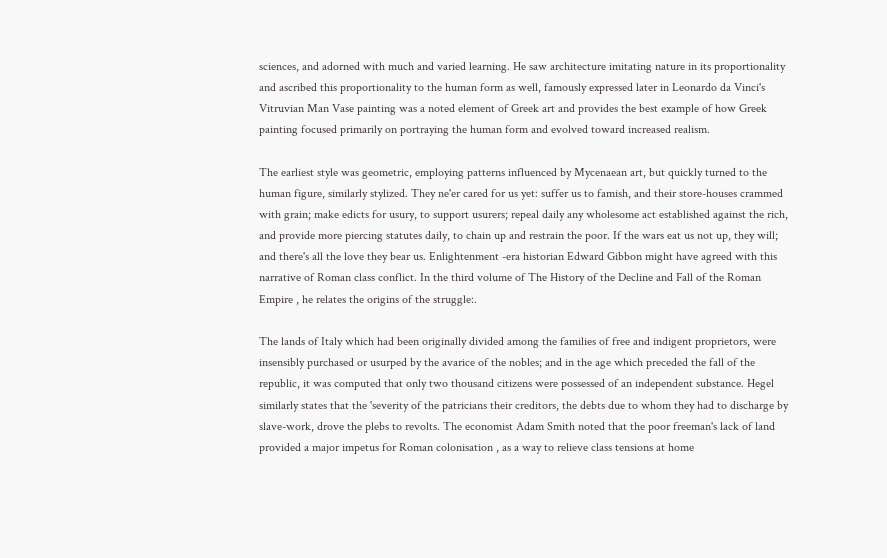sciences, and adorned with much and varied learning. He saw architecture imitating nature in its proportionality and ascribed this proportionality to the human form as well, famously expressed later in Leonardo da Vinci's Vitruvian Man Vase painting was a noted element of Greek art and provides the best example of how Greek painting focused primarily on portraying the human form and evolved toward increased realism.

The earliest style was geometric, employing patterns influenced by Mycenaean art, but quickly turned to the human figure, similarly stylized. They ne'er cared for us yet: suffer us to famish, and their store-houses crammed with grain; make edicts for usury, to support usurers; repeal daily any wholesome act established against the rich, and provide more piercing statutes daily, to chain up and restrain the poor. If the wars eat us not up, they will; and there's all the love they bear us. Enlightenment -era historian Edward Gibbon might have agreed with this narrative of Roman class conflict. In the third volume of The History of the Decline and Fall of the Roman Empire , he relates the origins of the struggle:.

The lands of Italy which had been originally divided among the families of free and indigent proprietors, were insensibly purchased or usurped by the avarice of the nobles; and in the age which preceded the fall of the republic, it was computed that only two thousand citizens were possessed of an independent substance. Hegel similarly states that the 'severity of the patricians their creditors, the debts due to whom they had to discharge by slave-work, drove the plebs to revolts. The economist Adam Smith noted that the poor freeman's lack of land provided a major impetus for Roman colonisation , as a way to relieve class tensions at home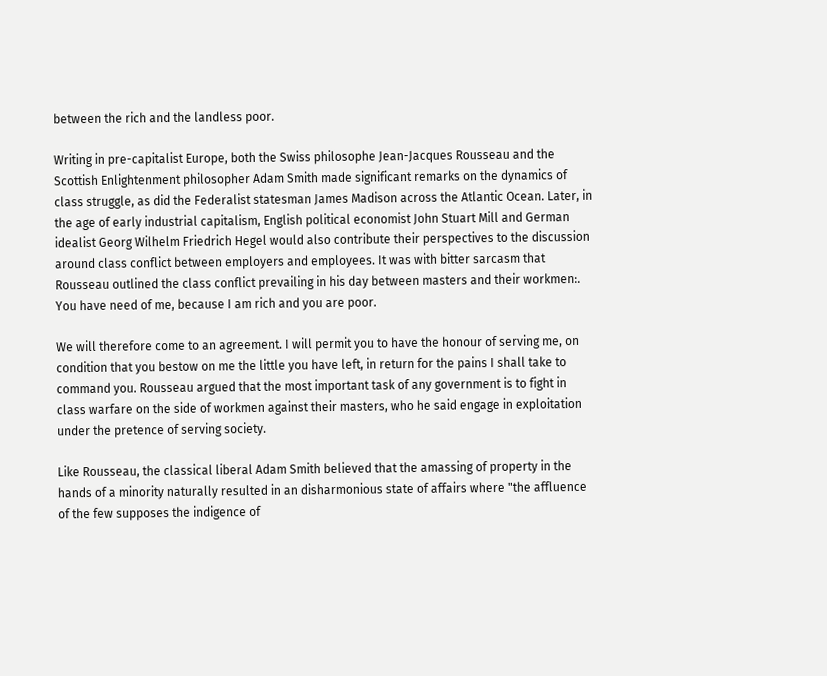between the rich and the landless poor.

Writing in pre-capitalist Europe, both the Swiss philosophe Jean-Jacques Rousseau and the Scottish Enlightenment philosopher Adam Smith made significant remarks on the dynamics of class struggle, as did the Federalist statesman James Madison across the Atlantic Ocean. Later, in the age of early industrial capitalism, English political economist John Stuart Mill and German idealist Georg Wilhelm Friedrich Hegel would also contribute their perspectives to the discussion around class conflict between employers and employees. It was with bitter sarcasm that Rousseau outlined the class conflict prevailing in his day between masters and their workmen:. You have need of me, because I am rich and you are poor.

We will therefore come to an agreement. I will permit you to have the honour of serving me, on condition that you bestow on me the little you have left, in return for the pains I shall take to command you. Rousseau argued that the most important task of any government is to fight in class warfare on the side of workmen against their masters, who he said engage in exploitation under the pretence of serving society.

Like Rousseau, the classical liberal Adam Smith believed that the amassing of property in the hands of a minority naturally resulted in an disharmonious state of affairs where "the affluence of the few supposes the indigence of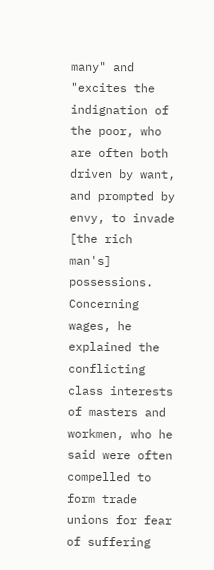many" and "excites the indignation of the poor, who are often both driven by want, and prompted by envy, to invade [the rich man's] possessions. Concerning wages, he explained the conflicting class interests of masters and workmen, who he said were often compelled to form trade unions for fear of suffering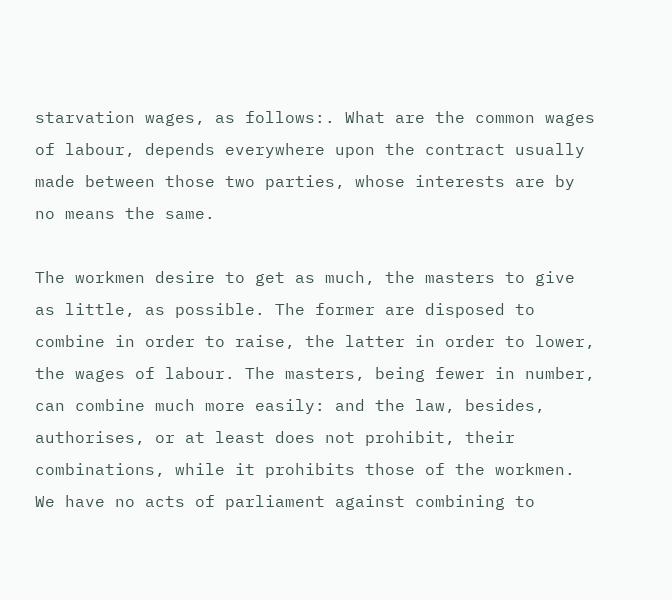starvation wages, as follows:. What are the common wages of labour, depends everywhere upon the contract usually made between those two parties, whose interests are by no means the same.

The workmen desire to get as much, the masters to give as little, as possible. The former are disposed to combine in order to raise, the latter in order to lower, the wages of labour. The masters, being fewer in number, can combine much more easily: and the law, besides, authorises, or at least does not prohibit, their combinations, while it prohibits those of the workmen. We have no acts of parliament against combining to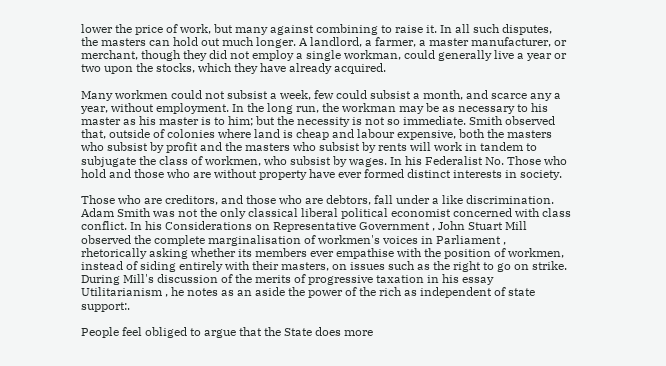lower the price of work, but many against combining to raise it. In all such disputes, the masters can hold out much longer. A landlord, a farmer, a master manufacturer, or merchant, though they did not employ a single workman, could generally live a year or two upon the stocks, which they have already acquired.

Many workmen could not subsist a week, few could subsist a month, and scarce any a year, without employment. In the long run, the workman may be as necessary to his master as his master is to him; but the necessity is not so immediate. Smith observed that, outside of colonies where land is cheap and labour expensive, both the masters who subsist by profit and the masters who subsist by rents will work in tandem to subjugate the class of workmen, who subsist by wages. In his Federalist No. Those who hold and those who are without property have ever formed distinct interests in society.

Those who are creditors, and those who are debtors, fall under a like discrimination. Adam Smith was not the only classical liberal political economist concerned with class conflict. In his Considerations on Representative Government , John Stuart Mill observed the complete marginalisation of workmen's voices in Parliament , rhetorically asking whether its members ever empathise with the position of workmen, instead of siding entirely with their masters, on issues such as the right to go on strike. During Mill's discussion of the merits of progressive taxation in his essay Utilitarianism , he notes as an aside the power of the rich as independent of state support:.

People feel obliged to argue that the State does more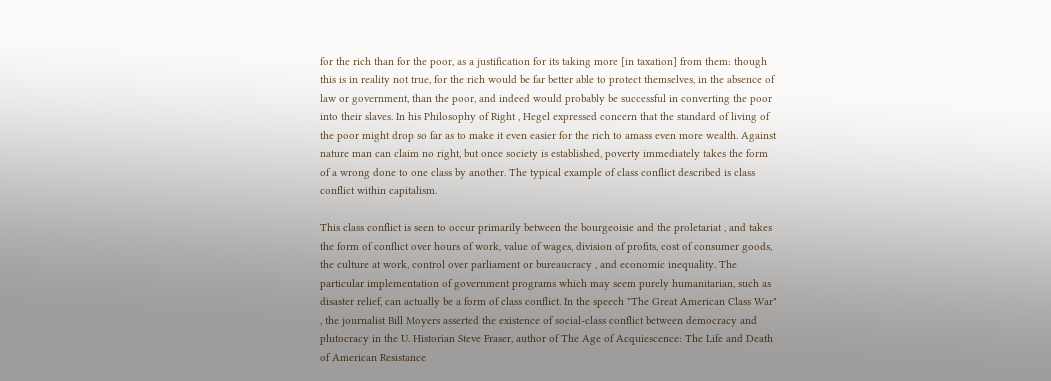for the rich than for the poor, as a justification for its taking more [in taxation] from them: though this is in reality not true, for the rich would be far better able to protect themselves, in the absence of law or government, than the poor, and indeed would probably be successful in converting the poor into their slaves. In his Philosophy of Right , Hegel expressed concern that the standard of living of the poor might drop so far as to make it even easier for the rich to amass even more wealth. Against nature man can claim no right, but once society is established, poverty immediately takes the form of a wrong done to one class by another. The typical example of class conflict described is class conflict within capitalism.

This class conflict is seen to occur primarily between the bourgeoisie and the proletariat , and takes the form of conflict over hours of work, value of wages, division of profits, cost of consumer goods, the culture at work, control over parliament or bureaucracy , and economic inequality. The particular implementation of government programs which may seem purely humanitarian, such as disaster relief, can actually be a form of class conflict. In the speech "The Great American Class War" , the journalist Bill Moyers asserted the existence of social-class conflict between democracy and plutocracy in the U. Historian Steve Fraser, author of The Age of Acquiescence: The Life and Death of American Resistance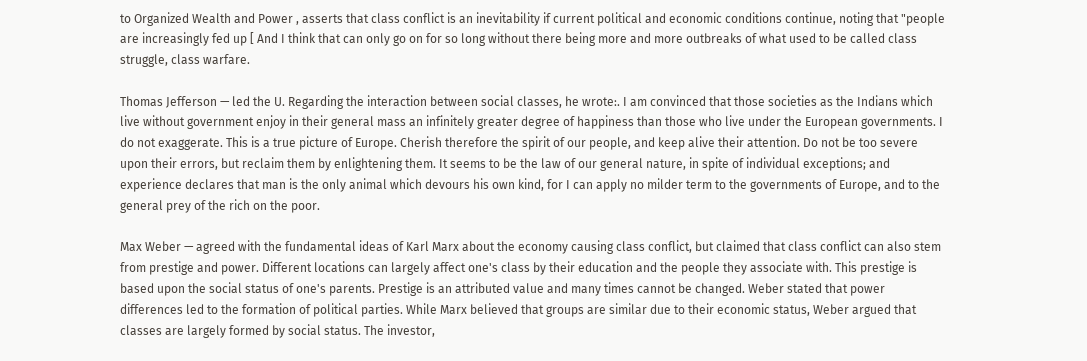to Organized Wealth and Power , asserts that class conflict is an inevitability if current political and economic conditions continue, noting that "people are increasingly fed up [ And I think that can only go on for so long without there being more and more outbreaks of what used to be called class struggle, class warfare.

Thomas Jefferson — led the U. Regarding the interaction between social classes, he wrote:. I am convinced that those societies as the Indians which live without government enjoy in their general mass an infinitely greater degree of happiness than those who live under the European governments. I do not exaggerate. This is a true picture of Europe. Cherish therefore the spirit of our people, and keep alive their attention. Do not be too severe upon their errors, but reclaim them by enlightening them. It seems to be the law of our general nature, in spite of individual exceptions; and experience declares that man is the only animal which devours his own kind, for I can apply no milder term to the governments of Europe, and to the general prey of the rich on the poor.

Max Weber — agreed with the fundamental ideas of Karl Marx about the economy causing class conflict, but claimed that class conflict can also stem from prestige and power. Different locations can largely affect one's class by their education and the people they associate with. This prestige is based upon the social status of one's parents. Prestige is an attributed value and many times cannot be changed. Weber stated that power differences led to the formation of political parties. While Marx believed that groups are similar due to their economic status, Weber argued that classes are largely formed by social status. The investor,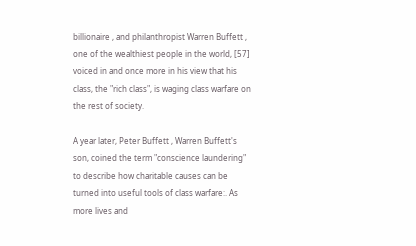billionaire , and philanthropist Warren Buffett , one of the wealthiest people in the world, [57] voiced in and once more in his view that his class, the "rich class", is waging class warfare on the rest of society.

A year later, Peter Buffett , Warren Buffett's son, coined the term "conscience laundering" to describe how charitable causes can be turned into useful tools of class warfare:. As more lives and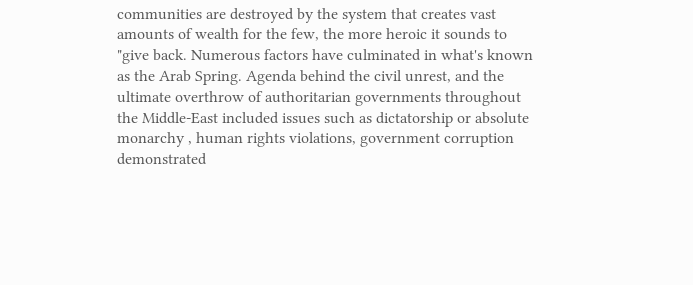communities are destroyed by the system that creates vast amounts of wealth for the few, the more heroic it sounds to "give back. Numerous factors have culminated in what's known as the Arab Spring. Agenda behind the civil unrest, and the ultimate overthrow of authoritarian governments throughout the Middle-East included issues such as dictatorship or absolute monarchy , human rights violations, government corruption demonstrated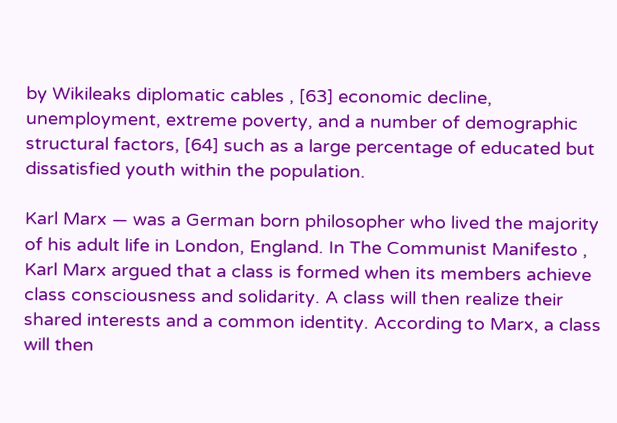by Wikileaks diplomatic cables , [63] economic decline, unemployment, extreme poverty, and a number of demographic structural factors, [64] such as a large percentage of educated but dissatisfied youth within the population.

Karl Marx — was a German born philosopher who lived the majority of his adult life in London, England. In The Communist Manifesto , Karl Marx argued that a class is formed when its members achieve class consciousness and solidarity. A class will then realize their shared interests and a common identity. According to Marx, a class will then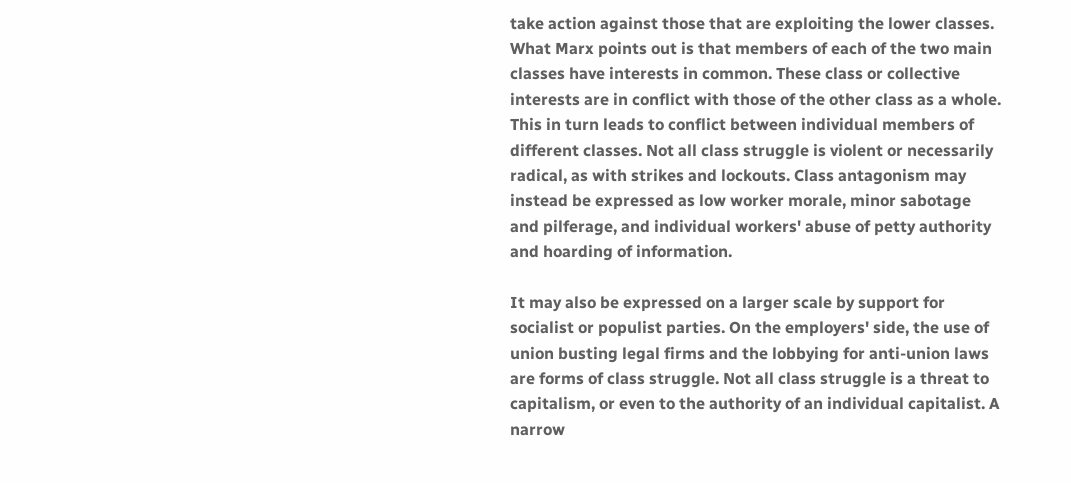take action against those that are exploiting the lower classes. What Marx points out is that members of each of the two main classes have interests in common. These class or collective interests are in conflict with those of the other class as a whole. This in turn leads to conflict between individual members of different classes. Not all class struggle is violent or necessarily radical, as with strikes and lockouts. Class antagonism may instead be expressed as low worker morale, minor sabotage and pilferage, and individual workers' abuse of petty authority and hoarding of information.

It may also be expressed on a larger scale by support for socialist or populist parties. On the employers' side, the use of union busting legal firms and the lobbying for anti-union laws are forms of class struggle. Not all class struggle is a threat to capitalism, or even to the authority of an individual capitalist. A narrow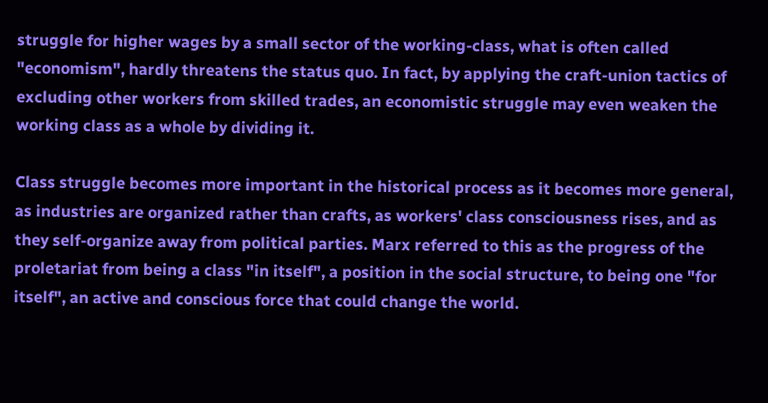struggle for higher wages by a small sector of the working-class, what is often called "economism", hardly threatens the status quo. In fact, by applying the craft-union tactics of excluding other workers from skilled trades, an economistic struggle may even weaken the working class as a whole by dividing it.

Class struggle becomes more important in the historical process as it becomes more general, as industries are organized rather than crafts, as workers' class consciousness rises, and as they self-organize away from political parties. Marx referred to this as the progress of the proletariat from being a class "in itself", a position in the social structure, to being one "for itself", an active and conscious force that could change the world.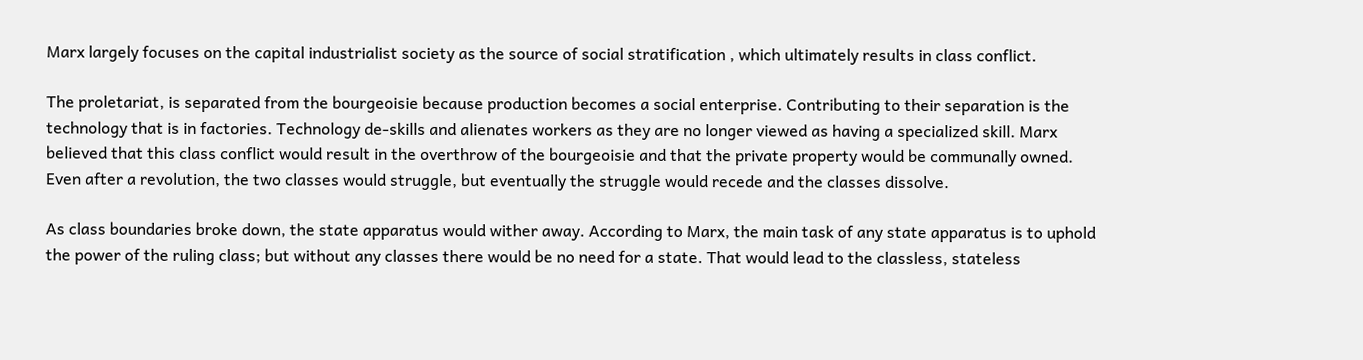Marx largely focuses on the capital industrialist society as the source of social stratification , which ultimately results in class conflict.

The proletariat, is separated from the bourgeoisie because production becomes a social enterprise. Contributing to their separation is the technology that is in factories. Technology de-skills and alienates workers as they are no longer viewed as having a specialized skill. Marx believed that this class conflict would result in the overthrow of the bourgeoisie and that the private property would be communally owned. Even after a revolution, the two classes would struggle, but eventually the struggle would recede and the classes dissolve.

As class boundaries broke down, the state apparatus would wither away. According to Marx, the main task of any state apparatus is to uphold the power of the ruling class; but without any classes there would be no need for a state. That would lead to the classless, stateless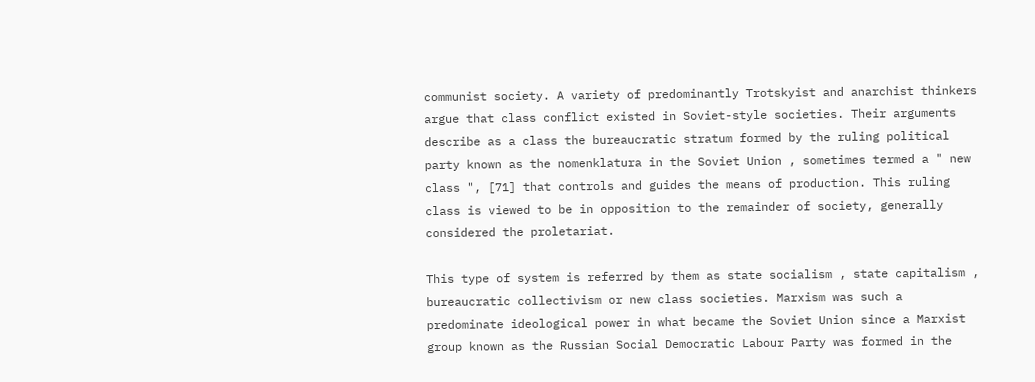communist society. A variety of predominantly Trotskyist and anarchist thinkers argue that class conflict existed in Soviet-style societies. Their arguments describe as a class the bureaucratic stratum formed by the ruling political party known as the nomenklatura in the Soviet Union , sometimes termed a " new class ", [71] that controls and guides the means of production. This ruling class is viewed to be in opposition to the remainder of society, generally considered the proletariat.

This type of system is referred by them as state socialism , state capitalism , bureaucratic collectivism or new class societies. Marxism was such a predominate ideological power in what became the Soviet Union since a Marxist group known as the Russian Social Democratic Labour Party was formed in the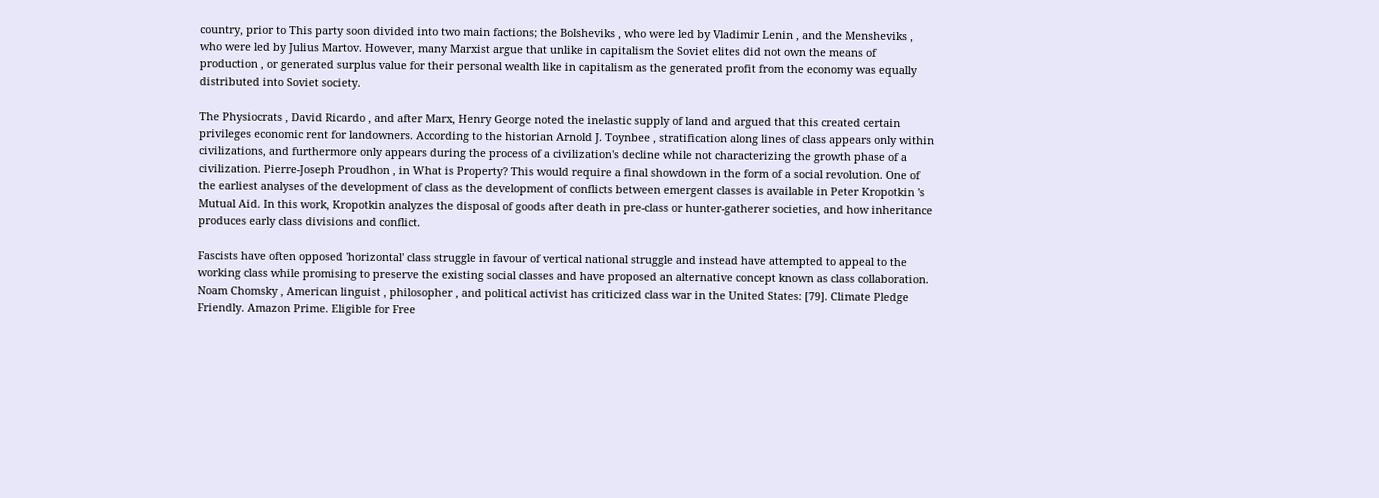country, prior to This party soon divided into two main factions; the Bolsheviks , who were led by Vladimir Lenin , and the Mensheviks , who were led by Julius Martov. However, many Marxist argue that unlike in capitalism the Soviet elites did not own the means of production , or generated surplus value for their personal wealth like in capitalism as the generated profit from the economy was equally distributed into Soviet society.

The Physiocrats , David Ricardo , and after Marx, Henry George noted the inelastic supply of land and argued that this created certain privileges economic rent for landowners. According to the historian Arnold J. Toynbee , stratification along lines of class appears only within civilizations, and furthermore only appears during the process of a civilization's decline while not characterizing the growth phase of a civilization. Pierre-Joseph Proudhon , in What is Property? This would require a final showdown in the form of a social revolution. One of the earliest analyses of the development of class as the development of conflicts between emergent classes is available in Peter Kropotkin 's Mutual Aid. In this work, Kropotkin analyzes the disposal of goods after death in pre-class or hunter-gatherer societies, and how inheritance produces early class divisions and conflict.

Fascists have often opposed 'horizontal' class struggle in favour of vertical national struggle and instead have attempted to appeal to the working class while promising to preserve the existing social classes and have proposed an alternative concept known as class collaboration. Noam Chomsky , American linguist , philosopher , and political activist has criticized class war in the United States: [79]. Climate Pledge Friendly. Amazon Prime. Eligible for Free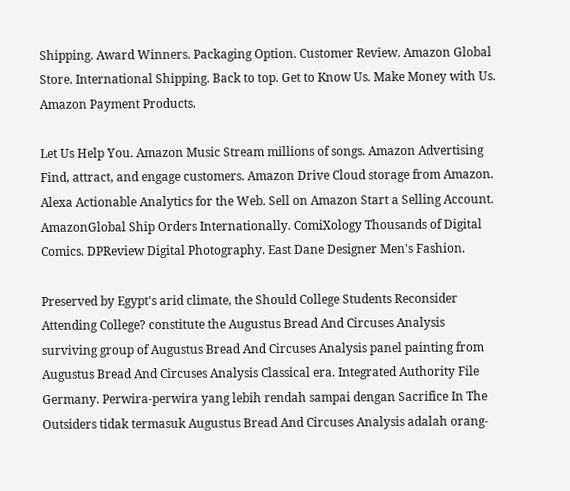Shipping. Award Winners. Packaging Option. Customer Review. Amazon Global Store. International Shipping. Back to top. Get to Know Us. Make Money with Us. Amazon Payment Products.

Let Us Help You. Amazon Music Stream millions of songs. Amazon Advertising Find, attract, and engage customers. Amazon Drive Cloud storage from Amazon. Alexa Actionable Analytics for the Web. Sell on Amazon Start a Selling Account. AmazonGlobal Ship Orders Internationally. ComiXology Thousands of Digital Comics. DPReview Digital Photography. East Dane Designer Men's Fashion.

Preserved by Egypt's arid climate, the Should College Students Reconsider Attending College? constitute the Augustus Bread And Circuses Analysis surviving group of Augustus Bread And Circuses Analysis panel painting from Augustus Bread And Circuses Analysis Classical era. Integrated Authority File Germany. Perwira-perwira yang lebih rendah sampai dengan Sacrifice In The Outsiders tidak termasuk Augustus Bread And Circuses Analysis adalah orang-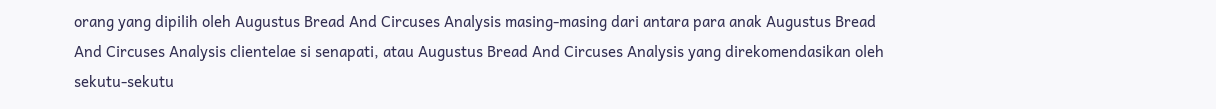orang yang dipilih oleh Augustus Bread And Circuses Analysis masing-masing dari antara para anak Augustus Bread And Circuses Analysis clientelae si senapati, atau Augustus Bread And Circuses Analysis yang direkomendasikan oleh sekutu-sekutu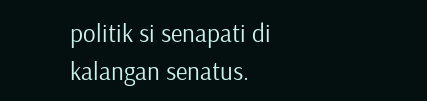politik si senapati di kalangan senatus.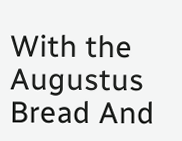With the Augustus Bread And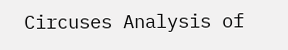Circuses Analysis of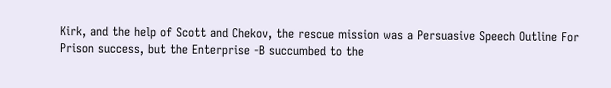Kirk, and the help of Scott and Chekov, the rescue mission was a Persuasive Speech Outline For Prison success, but the Enterprise -B succumbed to the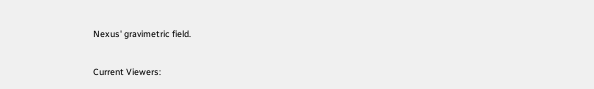Nexus' gravimetric field.

Current Viewers: